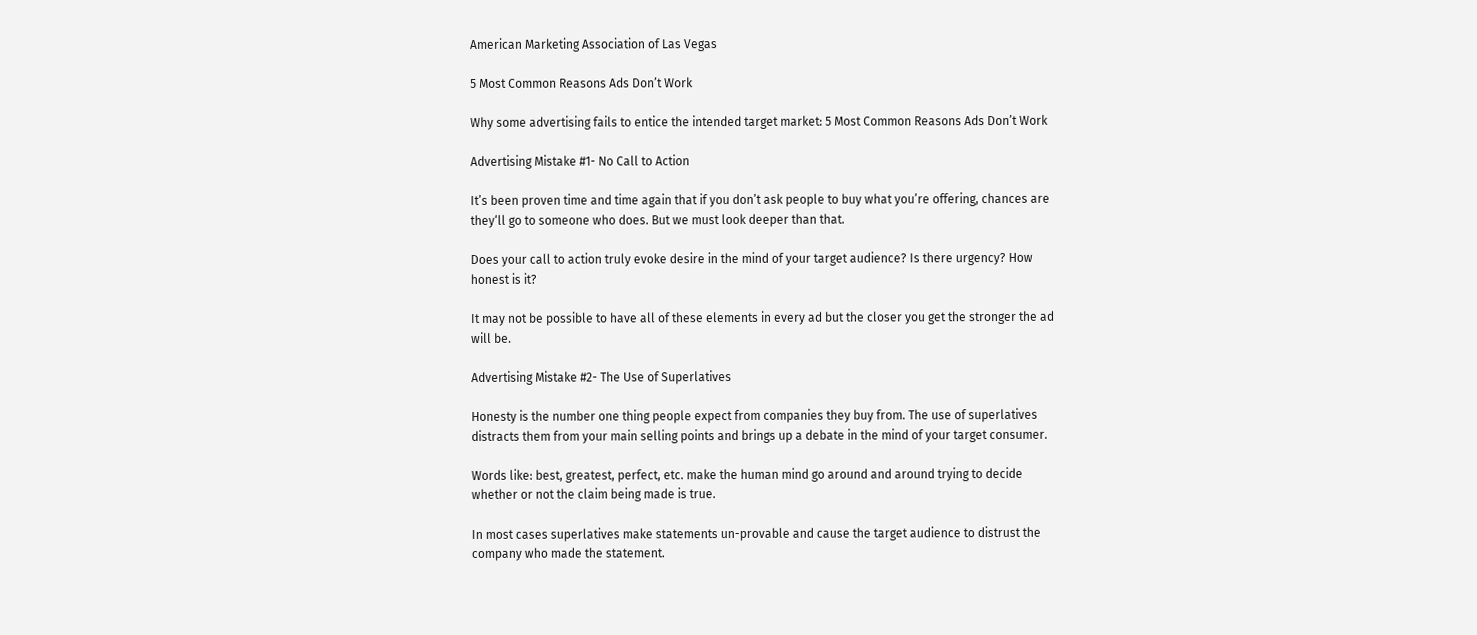American Marketing Association of Las Vegas

5 Most Common Reasons Ads Don’t Work

Why some advertising fails to entice the intended target market: 5 Most Common Reasons Ads Don’t Work

Advertising Mistake #1- No Call to Action

It’s been proven time and time again that if you don’t ask people to buy what you’re offering, chances are they‘ll go to someone who does. But we must look deeper than that.

Does your call to action truly evoke desire in the mind of your target audience? Is there urgency? How honest is it?

It may not be possible to have all of these elements in every ad but the closer you get the stronger the ad will be.

Advertising Mistake #2- The Use of Superlatives

Honesty is the number one thing people expect from companies they buy from. The use of superlatives distracts them from your main selling points and brings up a debate in the mind of your target consumer.

Words like: best, greatest, perfect, etc. make the human mind go around and around trying to decide whether or not the claim being made is true.

In most cases superlatives make statements un-provable and cause the target audience to distrust the company who made the statement.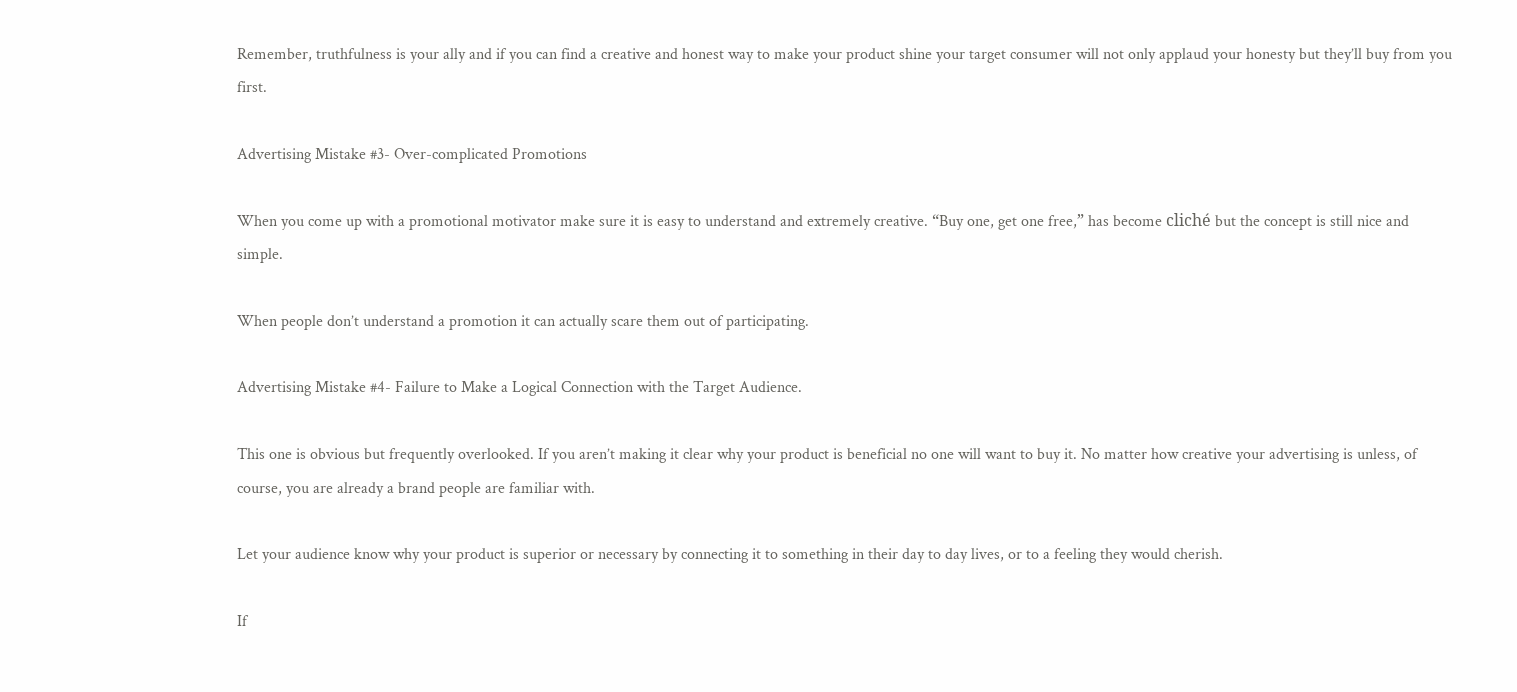Remember, truthfulness is your ally and if you can find a creative and honest way to make your product shine your target consumer will not only applaud your honesty but they’ll buy from you first.

Advertising Mistake #3- Over-complicated Promotions

When you come up with a promotional motivator make sure it is easy to understand and extremely creative. “Buy one, get one free,” has become cliché but the concept is still nice and simple.

When people don’t understand a promotion it can actually scare them out of participating.

Advertising Mistake #4- Failure to Make a Logical Connection with the Target Audience.

This one is obvious but frequently overlooked. If you aren’t making it clear why your product is beneficial no one will want to buy it. No matter how creative your advertising is unless, of course, you are already a brand people are familiar with.

Let your audience know why your product is superior or necessary by connecting it to something in their day to day lives, or to a feeling they would cherish.

If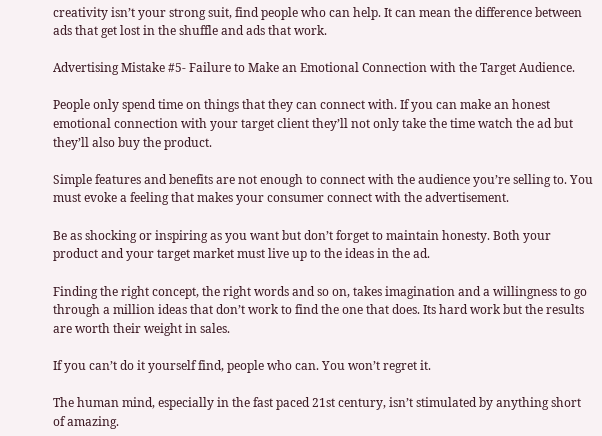creativity isn’t your strong suit, find people who can help. It can mean the difference between ads that get lost in the shuffle and ads that work.

Advertising Mistake #5- Failure to Make an Emotional Connection with the Target Audience.

People only spend time on things that they can connect with. If you can make an honest emotional connection with your target client they’ll not only take the time watch the ad but they’ll also buy the product.

Simple features and benefits are not enough to connect with the audience you’re selling to. You must evoke a feeling that makes your consumer connect with the advertisement.

Be as shocking or inspiring as you want but don’t forget to maintain honesty. Both your product and your target market must live up to the ideas in the ad.

Finding the right concept, the right words and so on, takes imagination and a willingness to go through a million ideas that don’t work to find the one that does. Its hard work but the results are worth their weight in sales.

If you can’t do it yourself find, people who can. You won’t regret it.

The human mind, especially in the fast paced 21st century, isn’t stimulated by anything short of amazing.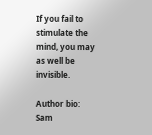If you fail to stimulate the mind, you may as well be invisible.

Author bio: Sam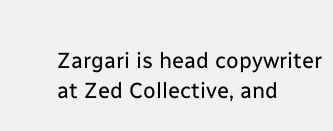Zargari is head copywriter at Zed Collective, and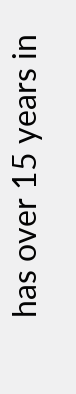has over 15 years in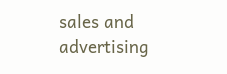sales and advertising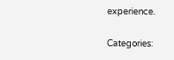experience.

Categories: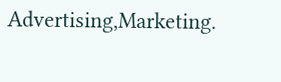Advertising,Marketing.